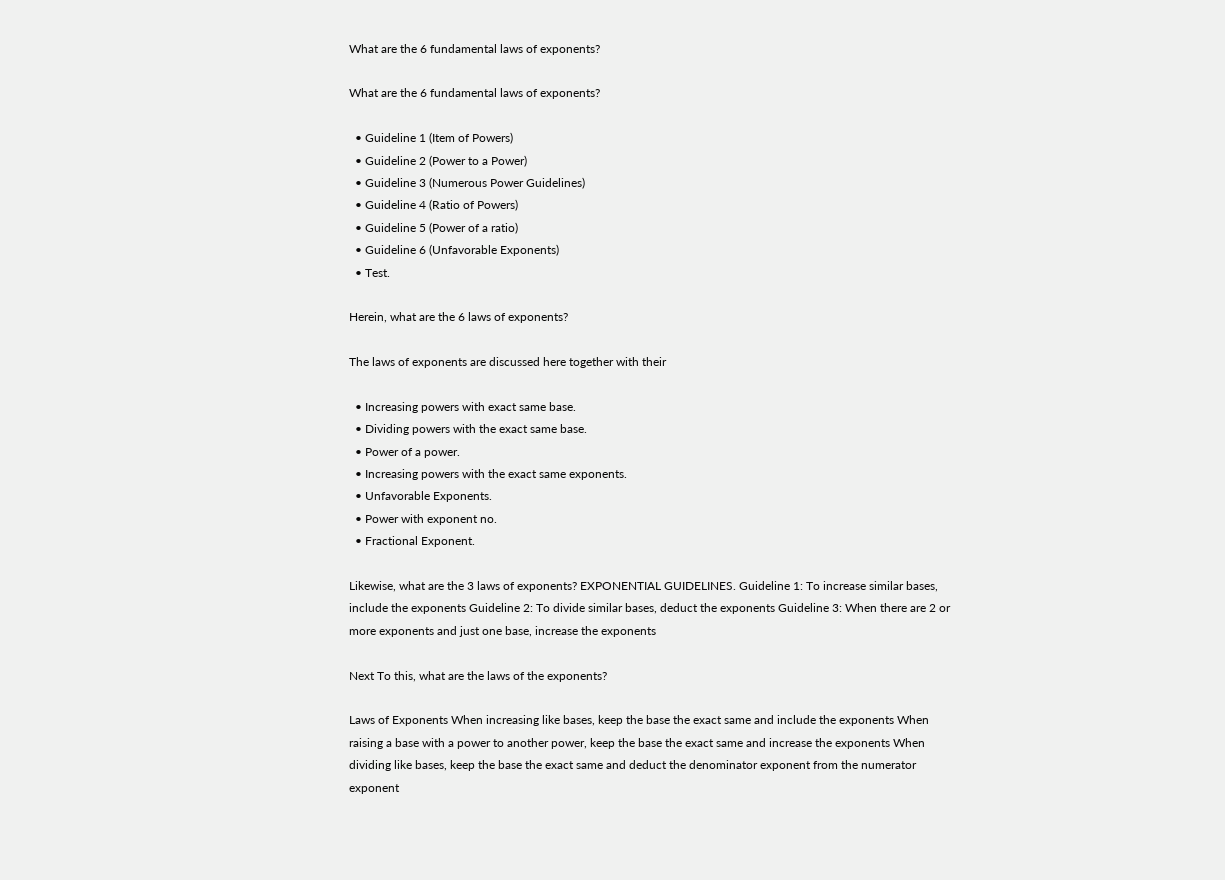What are the 6 fundamental laws of exponents?

What are the 6 fundamental laws of exponents?

  • Guideline 1 (Item of Powers)
  • Guideline 2 (Power to a Power)
  • Guideline 3 (Numerous Power Guidelines)
  • Guideline 4 (Ratio of Powers)
  • Guideline 5 (Power of a ratio)
  • Guideline 6 (Unfavorable Exponents)
  • Test.

Herein, what are the 6 laws of exponents?

The laws of exponents are discussed here together with their

  • Increasing powers with exact same base.
  • Dividing powers with the exact same base.
  • Power of a power.
  • Increasing powers with the exact same exponents.
  • Unfavorable Exponents.
  • Power with exponent no.
  • Fractional Exponent.

Likewise, what are the 3 laws of exponents? EXPONENTIAL GUIDELINES. Guideline 1: To increase similar bases, include the exponents Guideline 2: To divide similar bases, deduct the exponents Guideline 3: When there are 2 or more exponents and just one base, increase the exponents

Next To this, what are the laws of the exponents?

Laws of Exponents When increasing like bases, keep the base the exact same and include the exponents When raising a base with a power to another power, keep the base the exact same and increase the exponents When dividing like bases, keep the base the exact same and deduct the denominator exponent from the numerator exponent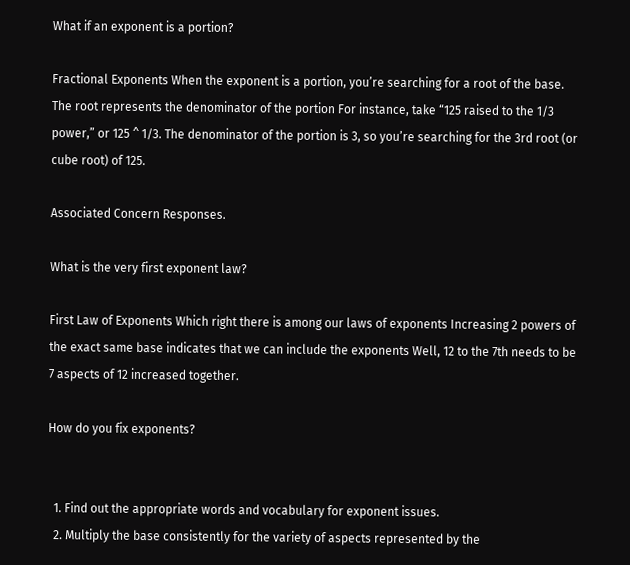What if an exponent is a portion?

Fractional Exponents When the exponent is a portion, you’re searching for a root of the base. The root represents the denominator of the portion For instance, take “125 raised to the 1/3 power,” or 125 ^ 1/3. The denominator of the portion is 3, so you’re searching for the 3rd root (or cube root) of 125.

Associated Concern Responses.

What is the very first exponent law?

First Law of Exponents Which right there is among our laws of exponents Increasing 2 powers of the exact same base indicates that we can include the exponents Well, 12 to the 7th needs to be 7 aspects of 12 increased together.

How do you fix exponents?


  1. Find out the appropriate words and vocabulary for exponent issues.
  2. Multiply the base consistently for the variety of aspects represented by the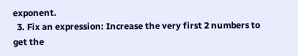exponent.
  3. Fix an expression: Increase the very first 2 numbers to get the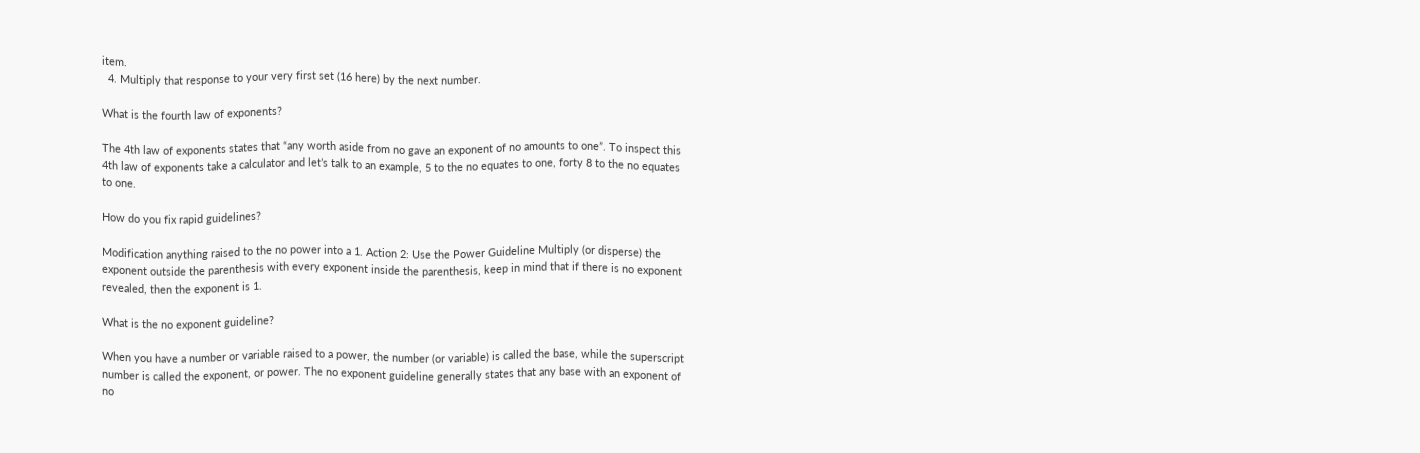item.
  4. Multiply that response to your very first set (16 here) by the next number.

What is the fourth law of exponents?

The 4th law of exponents states that “any worth aside from no gave an exponent of no amounts to one”. To inspect this 4th law of exponents take a calculator and let’s talk to an example, 5 to the no equates to one, forty 8 to the no equates to one.

How do you fix rapid guidelines?

Modification anything raised to the no power into a 1. Action 2: Use the Power Guideline Multiply (or disperse) the exponent outside the parenthesis with every exponent inside the parenthesis, keep in mind that if there is no exponent revealed, then the exponent is 1.

What is the no exponent guideline?

When you have a number or variable raised to a power, the number (or variable) is called the base, while the superscript number is called the exponent, or power. The no exponent guideline generally states that any base with an exponent of no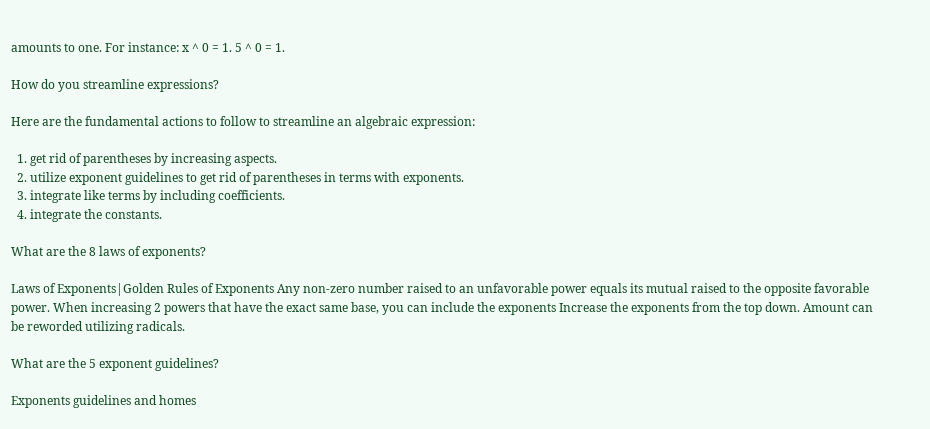amounts to one. For instance: x ^ 0 = 1. 5 ^ 0 = 1.

How do you streamline expressions?

Here are the fundamental actions to follow to streamline an algebraic expression:

  1. get rid of parentheses by increasing aspects.
  2. utilize exponent guidelines to get rid of parentheses in terms with exponents.
  3. integrate like terms by including coefficients.
  4. integrate the constants.

What are the 8 laws of exponents?

Laws of Exponents|Golden Rules of Exponents Any non-zero number raised to an unfavorable power equals its mutual raised to the opposite favorable power. When increasing 2 powers that have the exact same base, you can include the exponents Increase the exponents from the top down. Amount can be reworded utilizing radicals.

What are the 5 exponent guidelines?

Exponents guidelines and homes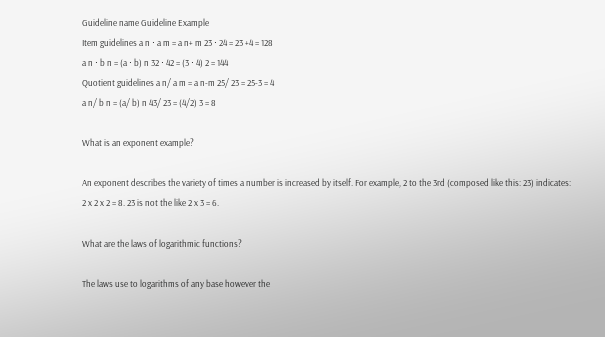Guideline name Guideline Example
Item guidelines a n ⋅ a m = a n+ m 23 ⋅ 24 = 23 +4 = 128
a n ⋅ b n = (a ⋅ b) n 32 ⋅ 42 = (3 ⋅ 4) 2 = 144
Quotient guidelines a n/ a m = a n-m 25/ 23 = 25-3 = 4
a n/ b n = (a/ b) n 43/ 23 = (4/2) 3 = 8

What is an exponent example?

An exponent describes the variety of times a number is increased by itself. For example, 2 to the 3rd (composed like this: 23) indicates: 2 x 2 x 2 = 8. 23 is not the like 2 x 3 = 6.

What are the laws of logarithmic functions?

The laws use to logarithms of any base however the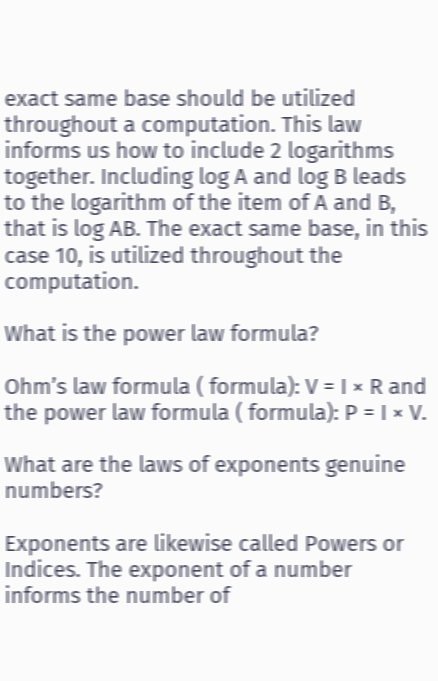exact same base should be utilized throughout a computation. This law informs us how to include 2 logarithms together. Including log A and log B leads to the logarithm of the item of A and B, that is log AB. The exact same base, in this case 10, is utilized throughout the computation.

What is the power law formula?

Ohm’s law formula ( formula): V = I × R and the power law formula ( formula): P = I × V.

What are the laws of exponents genuine numbers?

Exponents are likewise called Powers or Indices. The exponent of a number informs the number of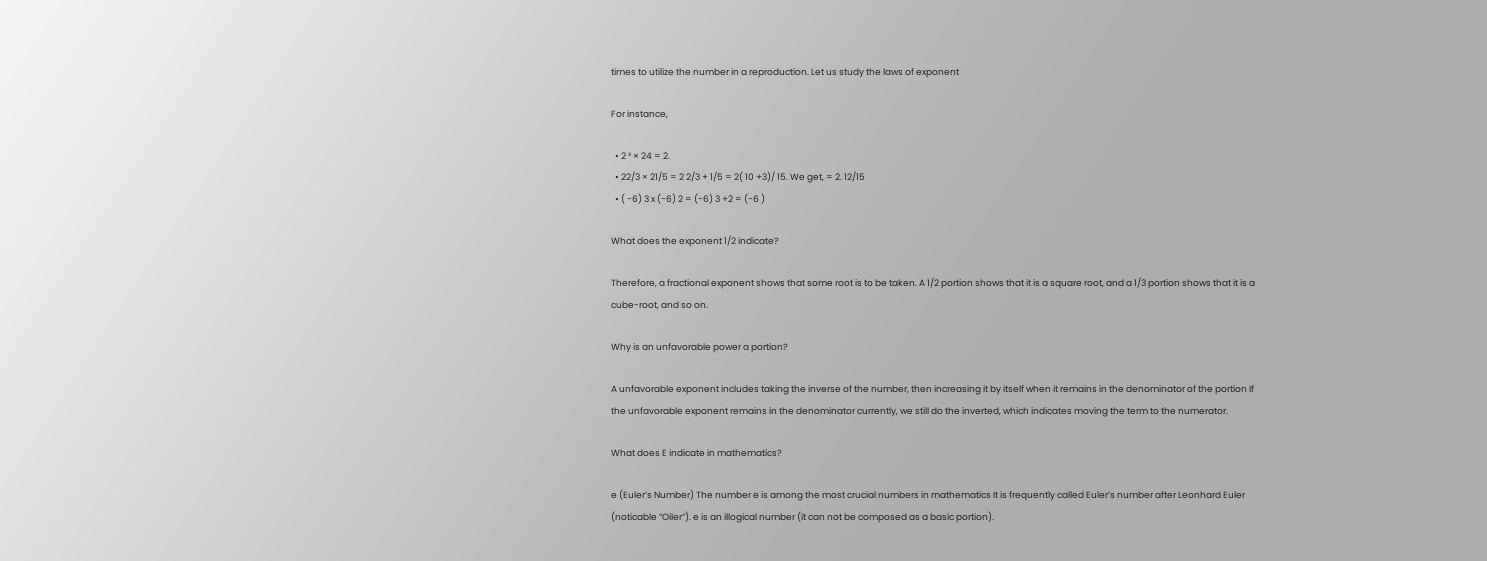times to utilize the number in a reproduction. Let us study the laws of exponent

For instance,

  • 2 ³ × 24 = 2.
  • 22/3 × 21/5 = 2 2/3 + 1/5 = 2( 10 +3)/ 15. We get, = 2. 12/15
  • ( -6) 3 x (-6) 2 = (-6) 3 +2 = (-6 )

What does the exponent 1/2 indicate?

Therefore, a fractional exponent shows that some root is to be taken. A 1/2 portion shows that it is a square root, and a 1/3 portion shows that it is a cube-root, and so on.

Why is an unfavorable power a portion?

A unfavorable exponent includes taking the inverse of the number, then increasing it by itself when it remains in the denominator of the portion If the unfavorable exponent remains in the denominator currently, we still do the inverted, which indicates moving the term to the numerator.

What does E indicate in mathematics?

e (Euler’s Number) The number e is among the most crucial numbers in mathematics It is frequently called Euler’s number after Leonhard Euler (noticable “Oiler”). e is an illogical number (it can not be composed as a basic portion).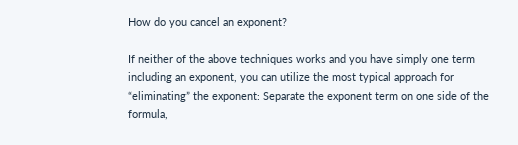How do you cancel an exponent?

If neither of the above techniques works and you have simply one term including an exponent, you can utilize the most typical approach for “eliminating” the exponent: Separate the exponent term on one side of the formula,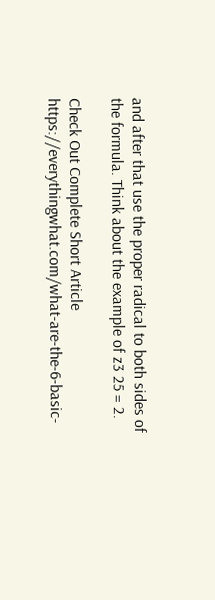and after that use the proper radical to both sides of the formula. Think about the example of z3 25 = 2.

Check Out Complete Short Article https://everythingwhat.com/what-are-the-6-basic-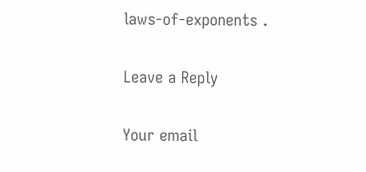laws-of-exponents .

Leave a Reply

Your email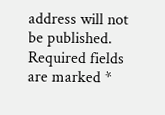address will not be published. Required fields are marked *